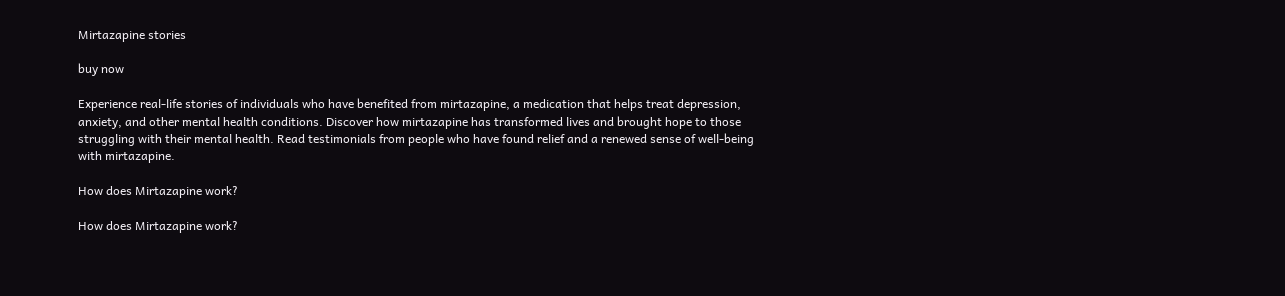Mirtazapine stories

buy now

Experience real-life stories of individuals who have benefited from mirtazapine, a medication that helps treat depression, anxiety, and other mental health conditions. Discover how mirtazapine has transformed lives and brought hope to those struggling with their mental health. Read testimonials from people who have found relief and a renewed sense of well-being with mirtazapine.

How does Mirtazapine work?

How does Mirtazapine work?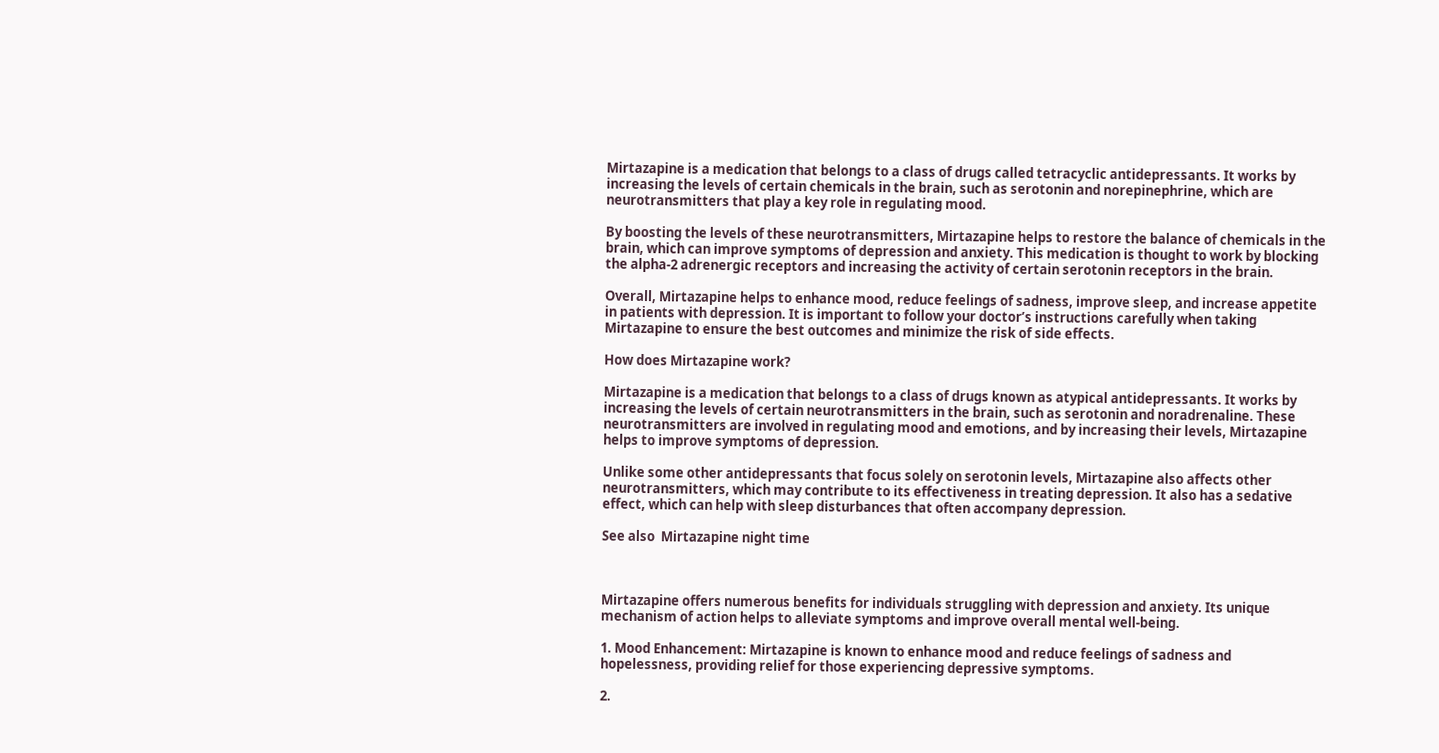Mirtazapine is a medication that belongs to a class of drugs called tetracyclic antidepressants. It works by increasing the levels of certain chemicals in the brain, such as serotonin and norepinephrine, which are neurotransmitters that play a key role in regulating mood.

By boosting the levels of these neurotransmitters, Mirtazapine helps to restore the balance of chemicals in the brain, which can improve symptoms of depression and anxiety. This medication is thought to work by blocking the alpha-2 adrenergic receptors and increasing the activity of certain serotonin receptors in the brain.

Overall, Mirtazapine helps to enhance mood, reduce feelings of sadness, improve sleep, and increase appetite in patients with depression. It is important to follow your doctor’s instructions carefully when taking Mirtazapine to ensure the best outcomes and minimize the risk of side effects.

How does Mirtazapine work?

Mirtazapine is a medication that belongs to a class of drugs known as atypical antidepressants. It works by increasing the levels of certain neurotransmitters in the brain, such as serotonin and noradrenaline. These neurotransmitters are involved in regulating mood and emotions, and by increasing their levels, Mirtazapine helps to improve symptoms of depression.

Unlike some other antidepressants that focus solely on serotonin levels, Mirtazapine also affects other neurotransmitters, which may contribute to its effectiveness in treating depression. It also has a sedative effect, which can help with sleep disturbances that often accompany depression.

See also  Mirtazapine night time



Mirtazapine offers numerous benefits for individuals struggling with depression and anxiety. Its unique mechanism of action helps to alleviate symptoms and improve overall mental well-being.

1. Mood Enhancement: Mirtazapine is known to enhance mood and reduce feelings of sadness and hopelessness, providing relief for those experiencing depressive symptoms.

2.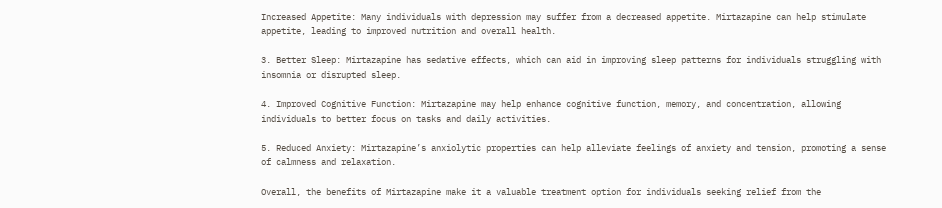Increased Appetite: Many individuals with depression may suffer from a decreased appetite. Mirtazapine can help stimulate appetite, leading to improved nutrition and overall health.

3. Better Sleep: Mirtazapine has sedative effects, which can aid in improving sleep patterns for individuals struggling with insomnia or disrupted sleep.

4. Improved Cognitive Function: Mirtazapine may help enhance cognitive function, memory, and concentration, allowing individuals to better focus on tasks and daily activities.

5. Reduced Anxiety: Mirtazapine’s anxiolytic properties can help alleviate feelings of anxiety and tension, promoting a sense of calmness and relaxation.

Overall, the benefits of Mirtazapine make it a valuable treatment option for individuals seeking relief from the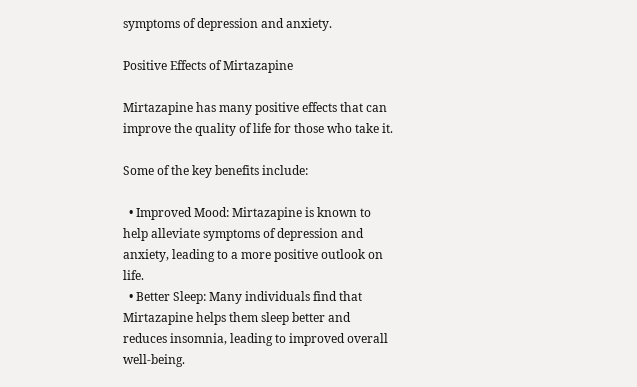symptoms of depression and anxiety.

Positive Effects of Mirtazapine

Mirtazapine has many positive effects that can improve the quality of life for those who take it.

Some of the key benefits include:

  • Improved Mood: Mirtazapine is known to help alleviate symptoms of depression and anxiety, leading to a more positive outlook on life.
  • Better Sleep: Many individuals find that Mirtazapine helps them sleep better and reduces insomnia, leading to improved overall well-being.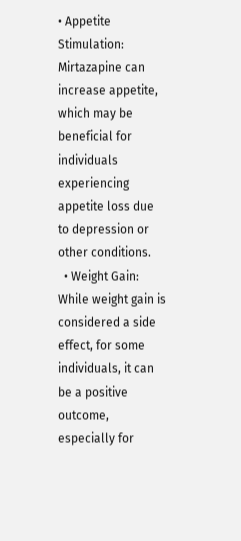• Appetite Stimulation: Mirtazapine can increase appetite, which may be beneficial for individuals experiencing appetite loss due to depression or other conditions.
  • Weight Gain: While weight gain is considered a side effect, for some individuals, it can be a positive outcome, especially for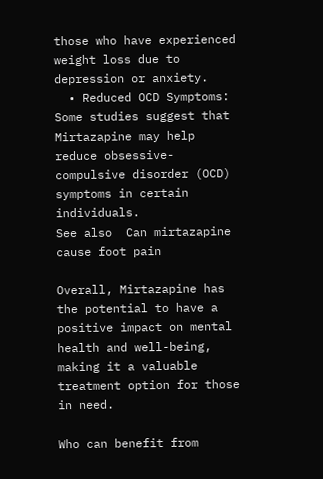those who have experienced weight loss due to depression or anxiety.
  • Reduced OCD Symptoms: Some studies suggest that Mirtazapine may help reduce obsessive-compulsive disorder (OCD) symptoms in certain individuals.
See also  Can mirtazapine cause foot pain

Overall, Mirtazapine has the potential to have a positive impact on mental health and well-being, making it a valuable treatment option for those in need.

Who can benefit from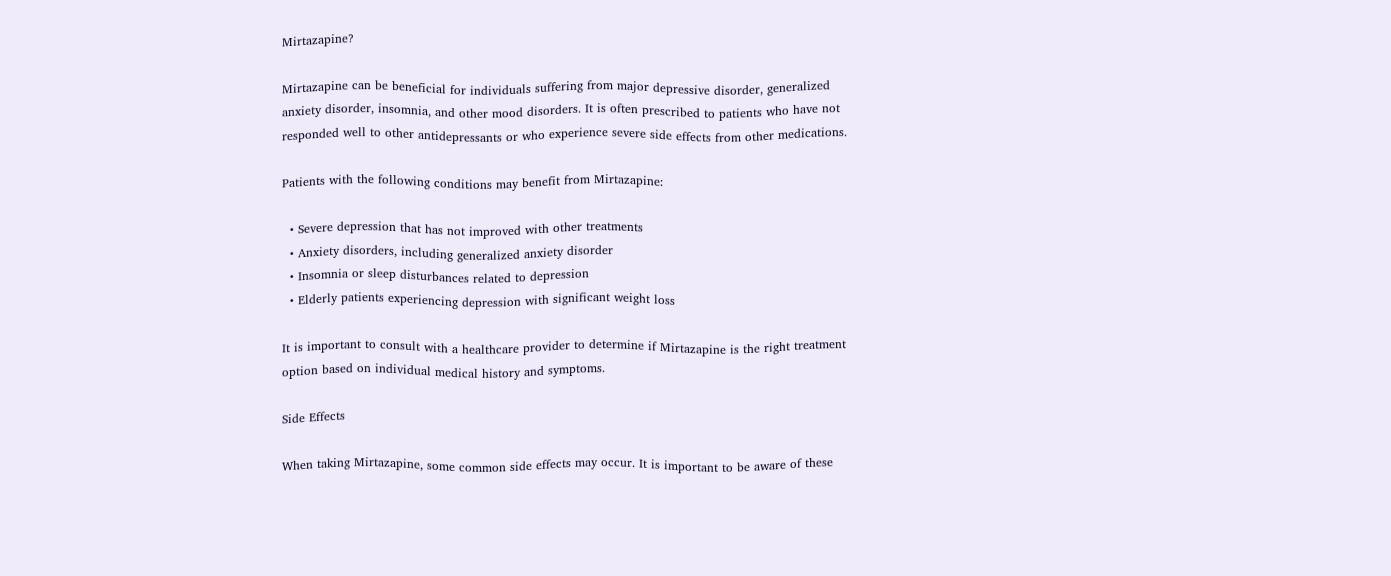Mirtazapine?

Mirtazapine can be beneficial for individuals suffering from major depressive disorder, generalized anxiety disorder, insomnia, and other mood disorders. It is often prescribed to patients who have not responded well to other antidepressants or who experience severe side effects from other medications.

Patients with the following conditions may benefit from Mirtazapine:

  • Severe depression that has not improved with other treatments
  • Anxiety disorders, including generalized anxiety disorder
  • Insomnia or sleep disturbances related to depression
  • Elderly patients experiencing depression with significant weight loss

It is important to consult with a healthcare provider to determine if Mirtazapine is the right treatment option based on individual medical history and symptoms.

Side Effects

When taking Mirtazapine, some common side effects may occur. It is important to be aware of these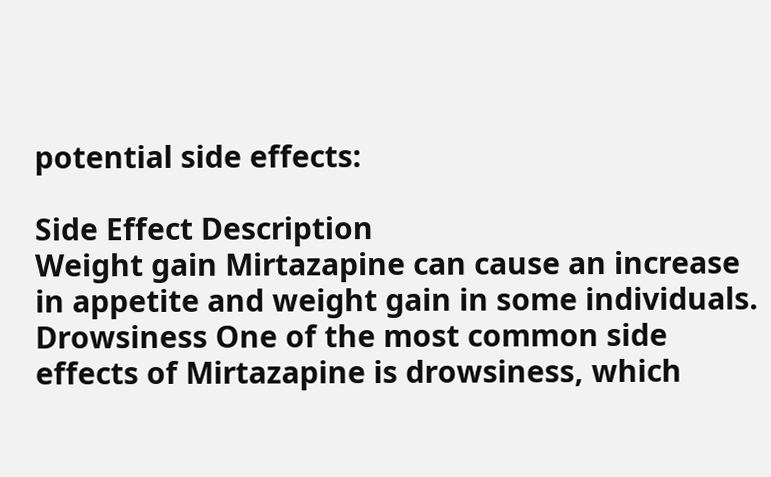potential side effects:

Side Effect Description
Weight gain Mirtazapine can cause an increase in appetite and weight gain in some individuals.
Drowsiness One of the most common side effects of Mirtazapine is drowsiness, which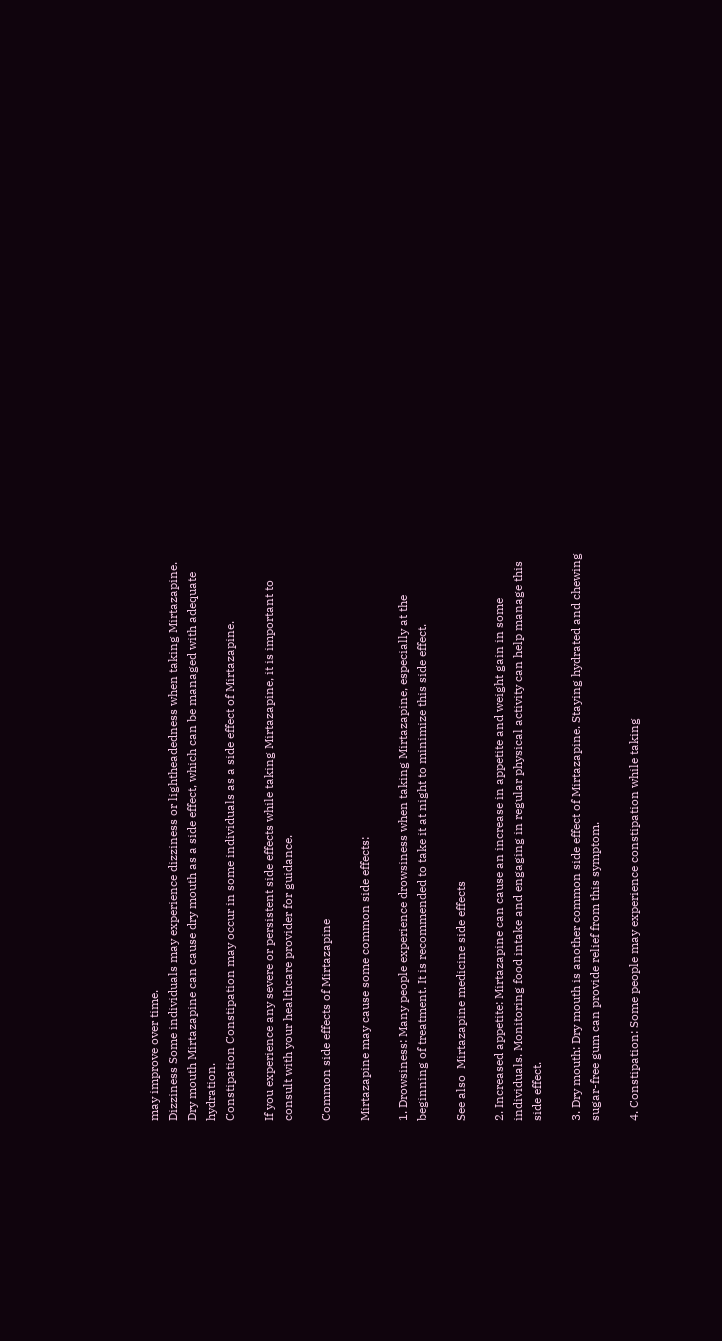may improve over time.
Dizziness Some individuals may experience dizziness or lightheadedness when taking Mirtazapine.
Dry mouth Mirtazapine can cause dry mouth as a side effect, which can be managed with adequate hydration.
Constipation Constipation may occur in some individuals as a side effect of Mirtazapine.

If you experience any severe or persistent side effects while taking Mirtazapine, it is important to consult with your healthcare provider for guidance.

Common side effects of Mirtazapine

Mirtazapine may cause some common side effects:

1. Drowsiness: Many people experience drowsiness when taking Mirtazapine, especially at the beginning of treatment. It is recommended to take it at night to minimize this side effect.

See also  Mirtazapine medicine side effects

2. Increased appetite: Mirtazapine can cause an increase in appetite and weight gain in some individuals. Monitoring food intake and engaging in regular physical activity can help manage this side effect.

3. Dry mouth: Dry mouth is another common side effect of Mirtazapine. Staying hydrated and chewing sugar-free gum can provide relief from this symptom.

4. Constipation: Some people may experience constipation while taking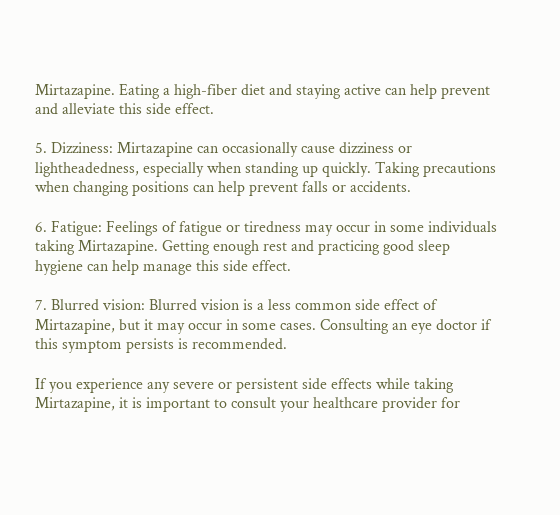Mirtazapine. Eating a high-fiber diet and staying active can help prevent and alleviate this side effect.

5. Dizziness: Mirtazapine can occasionally cause dizziness or lightheadedness, especially when standing up quickly. Taking precautions when changing positions can help prevent falls or accidents.

6. Fatigue: Feelings of fatigue or tiredness may occur in some individuals taking Mirtazapine. Getting enough rest and practicing good sleep hygiene can help manage this side effect.

7. Blurred vision: Blurred vision is a less common side effect of Mirtazapine, but it may occur in some cases. Consulting an eye doctor if this symptom persists is recommended.

If you experience any severe or persistent side effects while taking Mirtazapine, it is important to consult your healthcare provider for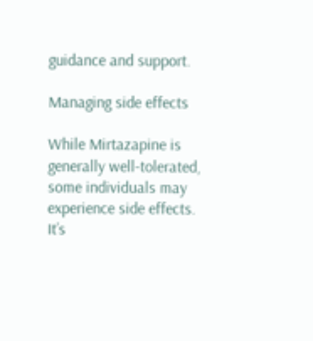guidance and support.

Managing side effects

While Mirtazapine is generally well-tolerated, some individuals may experience side effects. It’s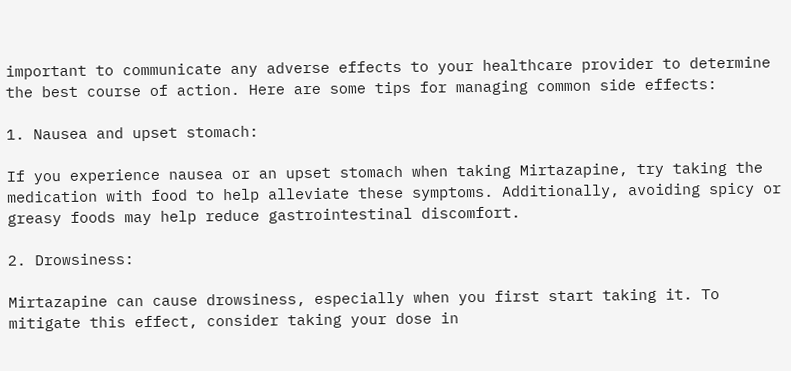important to communicate any adverse effects to your healthcare provider to determine the best course of action. Here are some tips for managing common side effects:

1. Nausea and upset stomach:

If you experience nausea or an upset stomach when taking Mirtazapine, try taking the medication with food to help alleviate these symptoms. Additionally, avoiding spicy or greasy foods may help reduce gastrointestinal discomfort.

2. Drowsiness:

Mirtazapine can cause drowsiness, especially when you first start taking it. To mitigate this effect, consider taking your dose in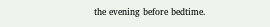the evening before bedtime.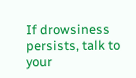If drowsiness persists, talk to your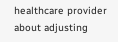healthcare provider about adjusting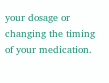your dosage or changing the timing of your medication.